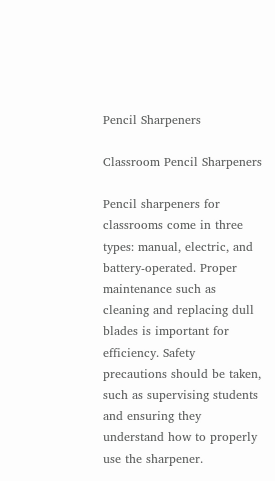Pencil Sharpeners

Classroom Pencil Sharpeners

Pencil sharpeners for classrooms come in three types: manual, electric, and battery-operated. Proper maintenance such as cleaning and replacing dull blades is important for efficiency. Safety precautions should be taken, such as supervising students and ensuring they understand how to properly use the sharpener.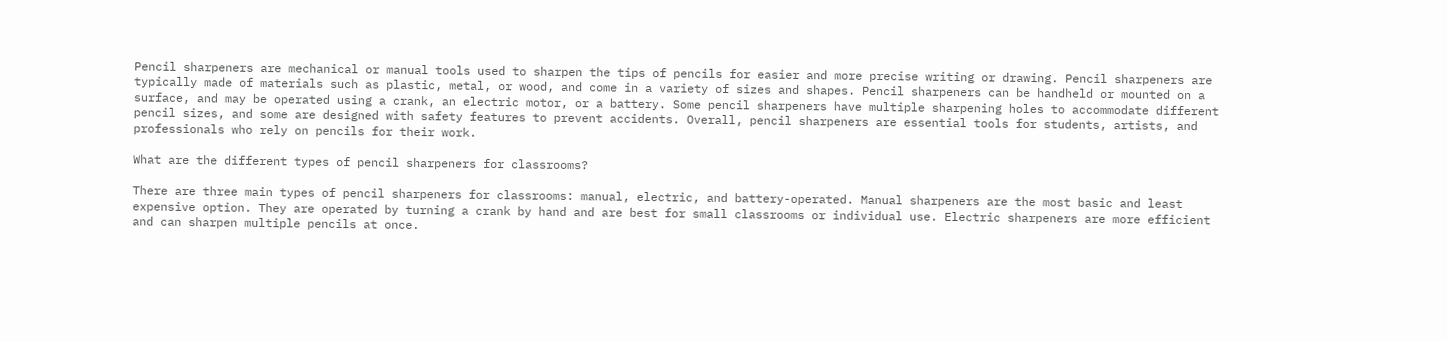Pencil sharpeners are mechanical or manual tools used to sharpen the tips of pencils for easier and more precise writing or drawing. Pencil sharpeners are typically made of materials such as plastic, metal, or wood, and come in a variety of sizes and shapes. Pencil sharpeners can be handheld or mounted on a surface, and may be operated using a crank, an electric motor, or a battery. Some pencil sharpeners have multiple sharpening holes to accommodate different pencil sizes, and some are designed with safety features to prevent accidents. Overall, pencil sharpeners are essential tools for students, artists, and professionals who rely on pencils for their work.

What are the different types of pencil sharpeners for classrooms?

There are three main types of pencil sharpeners for classrooms: manual, electric, and battery-operated. Manual sharpeners are the most basic and least expensive option. They are operated by turning a crank by hand and are best for small classrooms or individual use. Electric sharpeners are more efficient and can sharpen multiple pencils at once.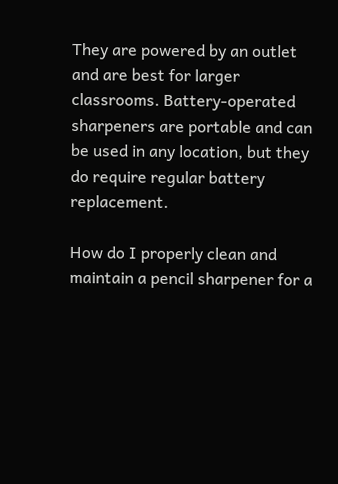They are powered by an outlet and are best for larger classrooms. Battery-operated sharpeners are portable and can be used in any location, but they do require regular battery replacement.

How do I properly clean and maintain a pencil sharpener for a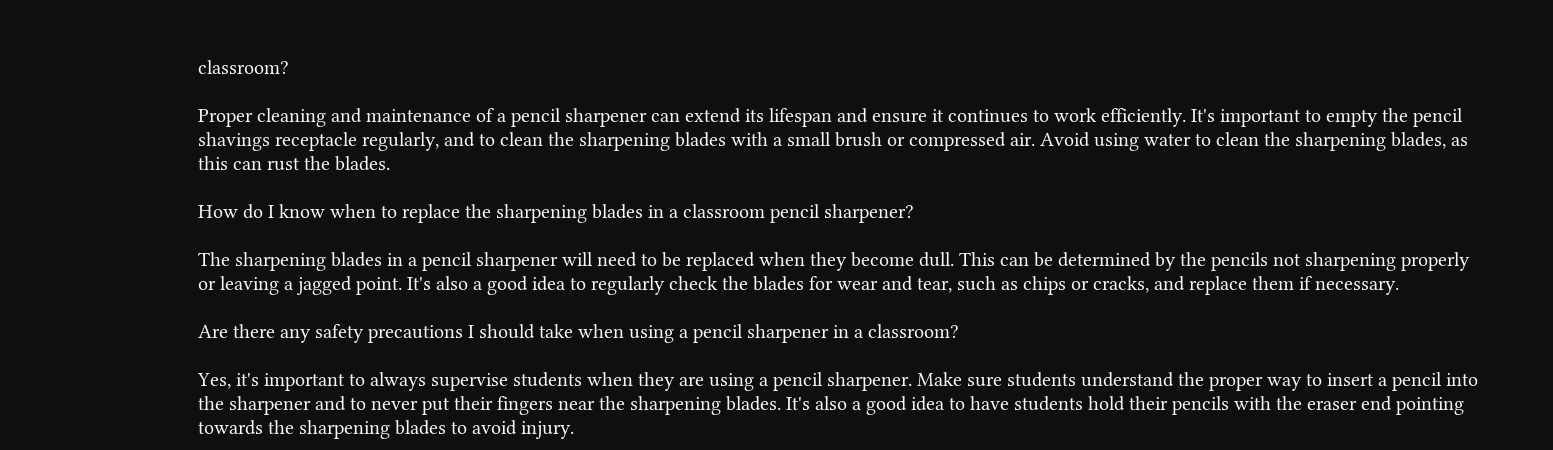classroom?

Proper cleaning and maintenance of a pencil sharpener can extend its lifespan and ensure it continues to work efficiently. It's important to empty the pencil shavings receptacle regularly, and to clean the sharpening blades with a small brush or compressed air. Avoid using water to clean the sharpening blades, as this can rust the blades.

How do I know when to replace the sharpening blades in a classroom pencil sharpener?

The sharpening blades in a pencil sharpener will need to be replaced when they become dull. This can be determined by the pencils not sharpening properly or leaving a jagged point. It's also a good idea to regularly check the blades for wear and tear, such as chips or cracks, and replace them if necessary.

Are there any safety precautions I should take when using a pencil sharpener in a classroom?

Yes, it's important to always supervise students when they are using a pencil sharpener. Make sure students understand the proper way to insert a pencil into the sharpener and to never put their fingers near the sharpening blades. It's also a good idea to have students hold their pencils with the eraser end pointing towards the sharpening blades to avoid injury.